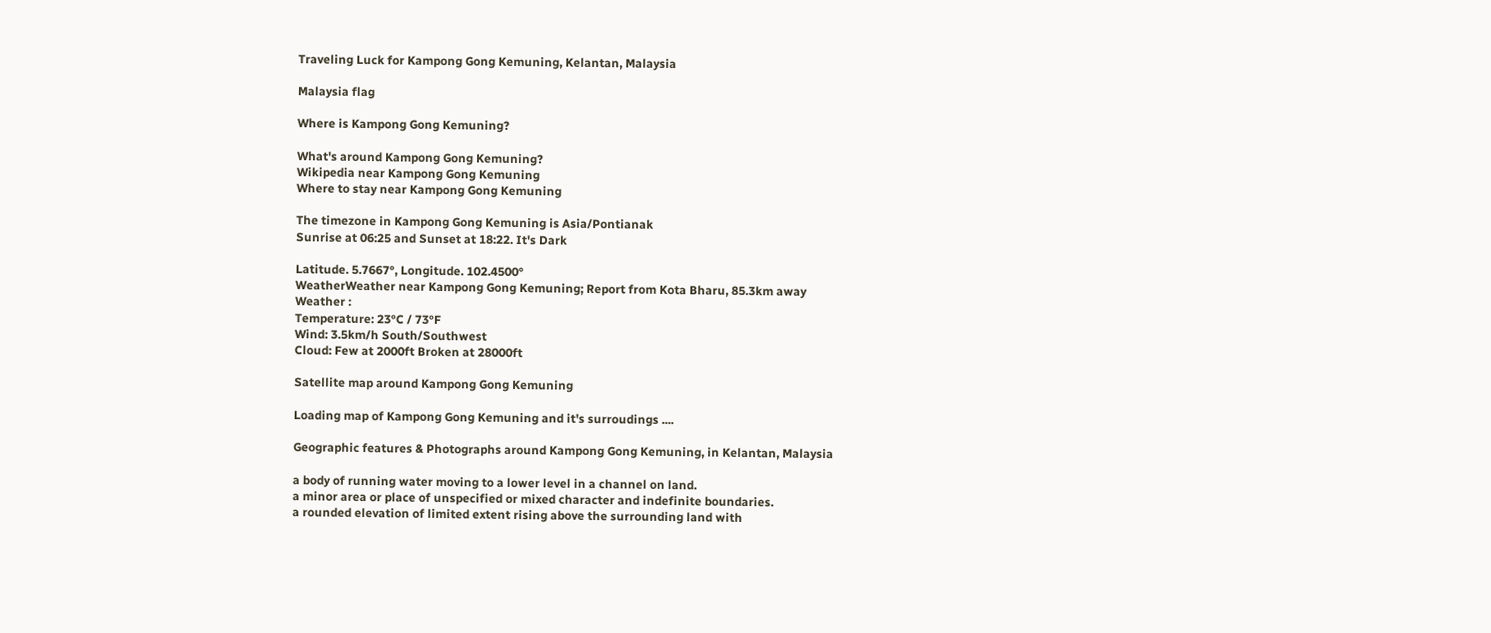Traveling Luck for Kampong Gong Kemuning, Kelantan, Malaysia

Malaysia flag

Where is Kampong Gong Kemuning?

What's around Kampong Gong Kemuning?
Wikipedia near Kampong Gong Kemuning
Where to stay near Kampong Gong Kemuning

The timezone in Kampong Gong Kemuning is Asia/Pontianak
Sunrise at 06:25 and Sunset at 18:22. It's Dark

Latitude. 5.7667°, Longitude. 102.4500°
WeatherWeather near Kampong Gong Kemuning; Report from Kota Bharu, 85.3km away
Weather :
Temperature: 23°C / 73°F
Wind: 3.5km/h South/Southwest
Cloud: Few at 2000ft Broken at 28000ft

Satellite map around Kampong Gong Kemuning

Loading map of Kampong Gong Kemuning and it's surroudings ....

Geographic features & Photographs around Kampong Gong Kemuning, in Kelantan, Malaysia

a body of running water moving to a lower level in a channel on land.
a minor area or place of unspecified or mixed character and indefinite boundaries.
a rounded elevation of limited extent rising above the surrounding land with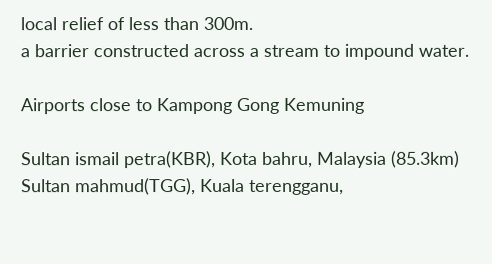local relief of less than 300m.
a barrier constructed across a stream to impound water.

Airports close to Kampong Gong Kemuning

Sultan ismail petra(KBR), Kota bahru, Malaysia (85.3km)
Sultan mahmud(TGG), Kuala terengganu,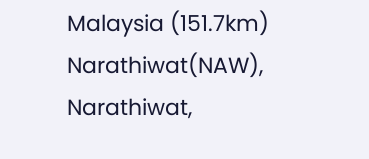Malaysia (151.7km)
Narathiwat(NAW), Narathiwat,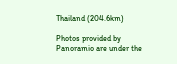Thailand (204.6km)

Photos provided by Panoramio are under the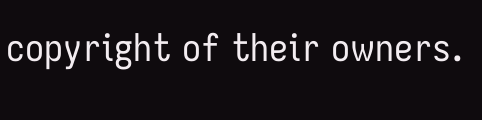copyright of their owners.